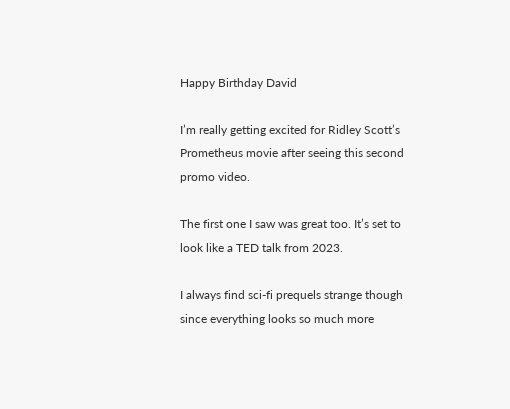Happy Birthday David

I’m really getting excited for Ridley Scott’s Prometheus movie after seeing this second promo video.

The first one I saw was great too. It’s set to look like a TED talk from 2023.

I always find sci-fi prequels strange though since everything looks so much more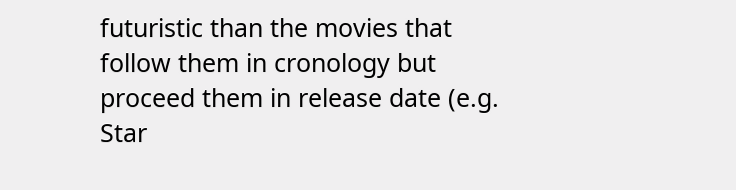futuristic than the movies that follow them in cronology but proceed them in release date (e.g. Star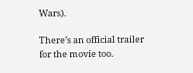Wars).

There’s an official trailer for the movie too.